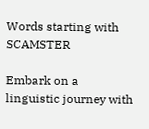Words starting with SCAMSTER

Embark on a linguistic journey with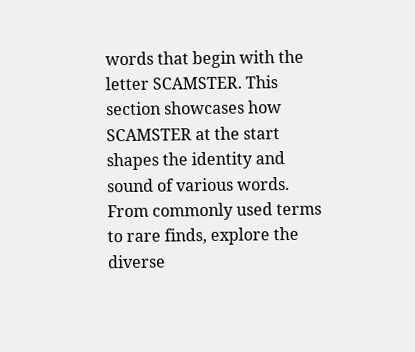words that begin with the letter SCAMSTER. This section showcases how SCAMSTER at the start shapes the identity and sound of various words. From commonly used terms to rare finds, explore the diverse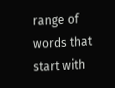range of words that start with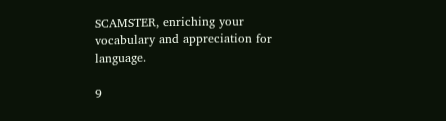SCAMSTER, enriching your vocabulary and appreciation for language.

9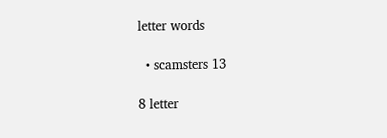letter words

  • scamsters 13

8 letter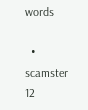words

  • scamster 12